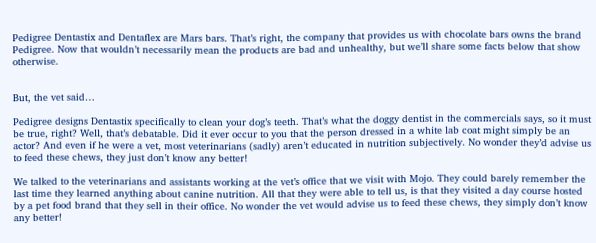Pedigree Dentastix and Dentaflex are Mars bars. That’s right, the company that provides us with chocolate bars owns the brand Pedigree. Now that wouldn’t necessarily mean the products are bad and unhealthy, but we’ll share some facts below that show otherwise.


But, the vet said…

Pedigree designs Dentastix specifically to clean your dog’s teeth. That’s what the doggy dentist in the commercials says, so it must be true, right? Well, that’s debatable. Did it ever occur to you that the person dressed in a white lab coat might simply be an actor? And even if he were a vet, most veterinarians (sadly) aren’t educated in nutrition subjectively. No wonder they’d advise us to feed these chews, they just don’t know any better!

We talked to the veterinarians and assistants working at the vet’s office that we visit with Mojo. They could barely remember the last time they learned anything about canine nutrition. All that they were able to tell us, is that they visited a day course hosted by a pet food brand that they sell in their office. No wonder the vet would advise us to feed these chews, they simply don’t know any better!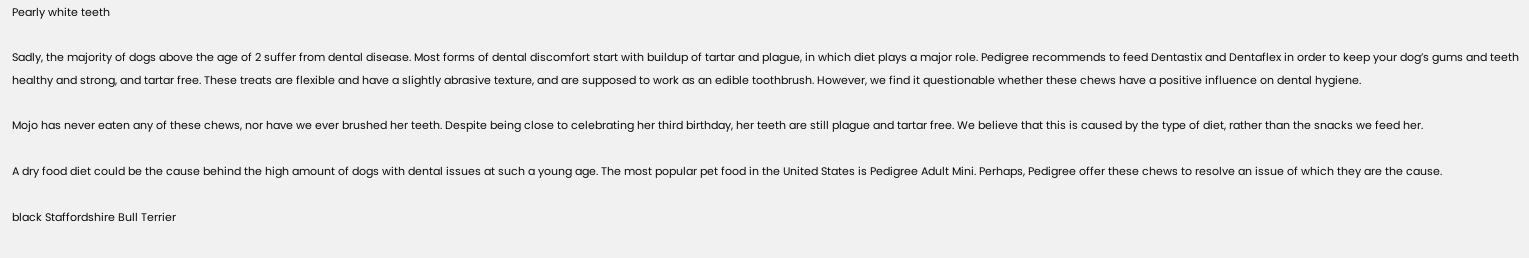Pearly white teeth

Sadly, the majority of dogs above the age of 2 suffer from dental disease. Most forms of dental discomfort start with buildup of tartar and plague, in which diet plays a major role. Pedigree recommends to feed Dentastix and Dentaflex in order to keep your dog’s gums and teeth healthy and strong, and tartar free. These treats are flexible and have a slightly abrasive texture, and are supposed to work as an edible toothbrush. However, we find it questionable whether these chews have a positive influence on dental hygiene.

Mojo has never eaten any of these chews, nor have we ever brushed her teeth. Despite being close to celebrating her third birthday, her teeth are still plague and tartar free. We believe that this is caused by the type of diet, rather than the snacks we feed her.

A dry food diet could be the cause behind the high amount of dogs with dental issues at such a young age. The most popular pet food in the United States is Pedigree Adult Mini. Perhaps, Pedigree offer these chews to resolve an issue of which they are the cause.

black Staffordshire Bull Terrier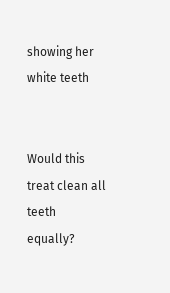showing her white teeth


Would this treat clean all teeth equally?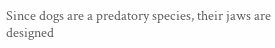Since dogs are a predatory species, their jaws are designed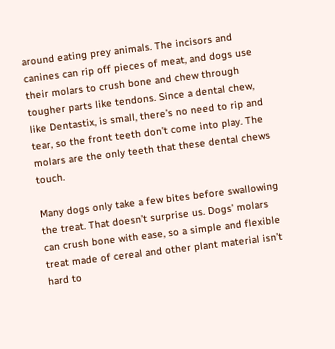around eating prey animals. The incisors and canines can rip off pieces of meat, and dogs use their molars to crush bone and chew through tougher parts like tendons. Since a dental chew, like Dentastix, is small, there’s no need to rip and tear, so the front teeth don’t come into play. The molars are the only teeth that these dental chews touch.

Many dogs only take a few bites before swallowing the treat. That doesn’t surprise us. Dogs’ molars can crush bone with ease, so a simple and flexible treat made of cereal and other plant material isn’t hard to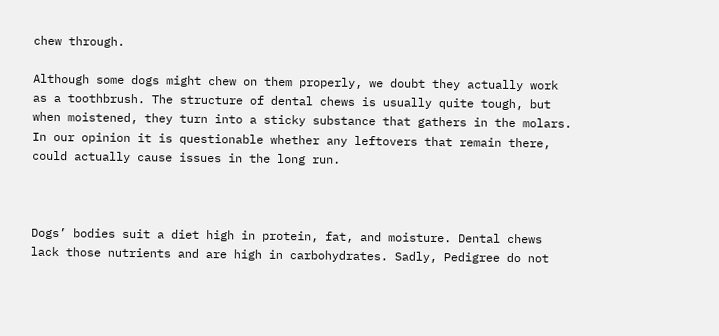chew through.

Although some dogs might chew on them properly, we doubt they actually work as a toothbrush. The structure of dental chews is usually quite tough, but when moistened, they turn into a sticky substance that gathers in the molars. In our opinion it is questionable whether any leftovers that remain there, could actually cause issues in the long run.



Dogs’ bodies suit a diet high in protein, fat, and moisture. Dental chews lack those nutrients and are high in carbohydrates. Sadly, Pedigree do not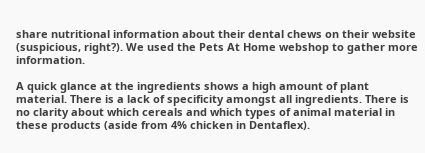share nutritional information about their dental chews on their website (suspicious, right?). We used the Pets At Home webshop to gather more information.

A quick glance at the ingredients shows a high amount of plant material. There is a lack of specificity amongst all ingredients. There is no clarity about which cereals and which types of animal material in these products (aside from 4% chicken in Dentaflex).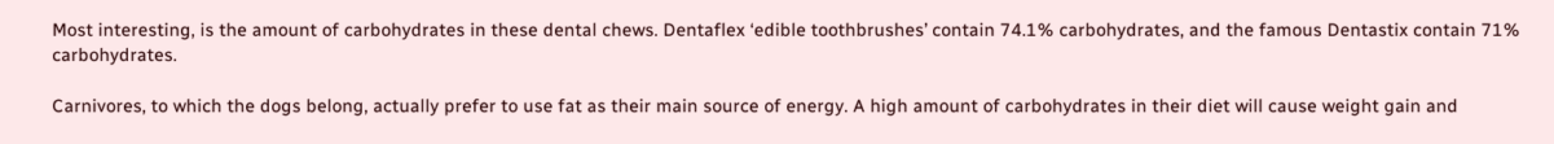Most interesting, is the amount of carbohydrates in these dental chews. Dentaflex ‘edible toothbrushes’ contain 74.1% carbohydrates, and the famous Dentastix contain 71% carbohydrates.

Carnivores, to which the dogs belong, actually prefer to use fat as their main source of energy. A high amount of carbohydrates in their diet will cause weight gain and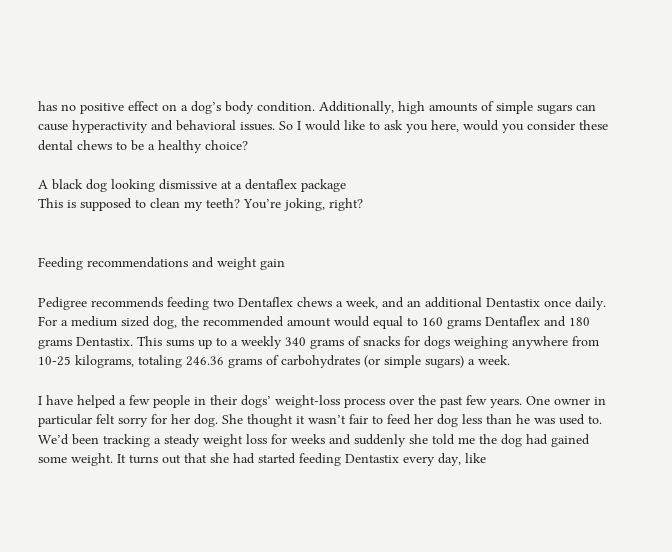has no positive effect on a dog’s body condition. Additionally, high amounts of simple sugars can cause hyperactivity and behavioral issues. So I would like to ask you here, would you consider these dental chews to be a healthy choice?

A black dog looking dismissive at a dentaflex package
This is supposed to clean my teeth? You’re joking, right?


Feeding recommendations and weight gain

Pedigree recommends feeding two Dentaflex chews a week, and an additional Dentastix once daily. For a medium sized dog, the recommended amount would equal to 160 grams Dentaflex and 180 grams Dentastix. This sums up to a weekly 340 grams of snacks for dogs weighing anywhere from 10-25 kilograms, totaling 246.36 grams of carbohydrates (or simple sugars) a week.

I have helped a few people in their dogs’ weight-loss process over the past few years. One owner in particular felt sorry for her dog. She thought it wasn’t fair to feed her dog less than he was used to. We’d been tracking a steady weight loss for weeks and suddenly she told me the dog had gained some weight. It turns out that she had started feeding Dentastix every day, like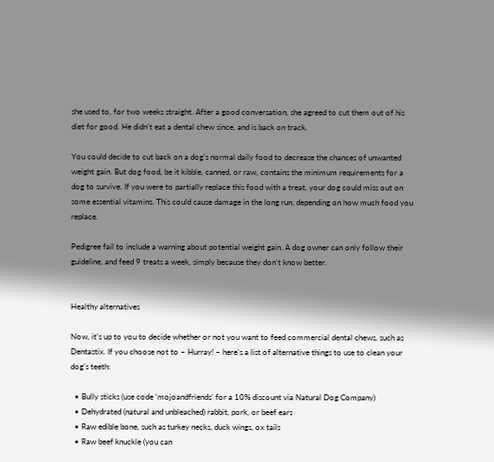she used to, for two weeks straight. After a good conversation, she agreed to cut them out of his diet for good. He didn’t eat a dental chew since, and is back on track.

You could decide to cut back on a dog’s normal daily food to decrease the chances of unwanted weight gain. But dog food, be it kibble, canned, or raw, contains the minimum requirements for a dog to survive. If you were to partially replace this food with a treat, your dog could miss out on some essential vitamins. This could cause damage in the long run, depending on how much food you replace.

Pedigree fail to include a warning about potential weight gain. A dog owner can only follow their guideline, and feed 9 treats a week, simply because they don’t know better.


Healthy alternatives

Now, it’s up to you to decide whether or not you want to feed commercial dental chews, such as Dentastix. If you choose not to – Hurray! – here’s a list of alternative things to use to clean your dog’s teeth:

  • Bully sticks (use code ‘mojoandfriends’ for a 10% discount via Natural Dog Company)
  • Dehydrated (natural and unbleached) rabbit, pork, or beef ears
  • Raw edible bone, such as turkey necks, duck wings, ox tails
  • Raw beef knuckle (you can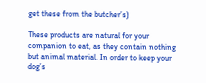get these from the butcher’s)

These products are natural for your companion to eat, as they contain nothing but animal material. In order to keep your dog’s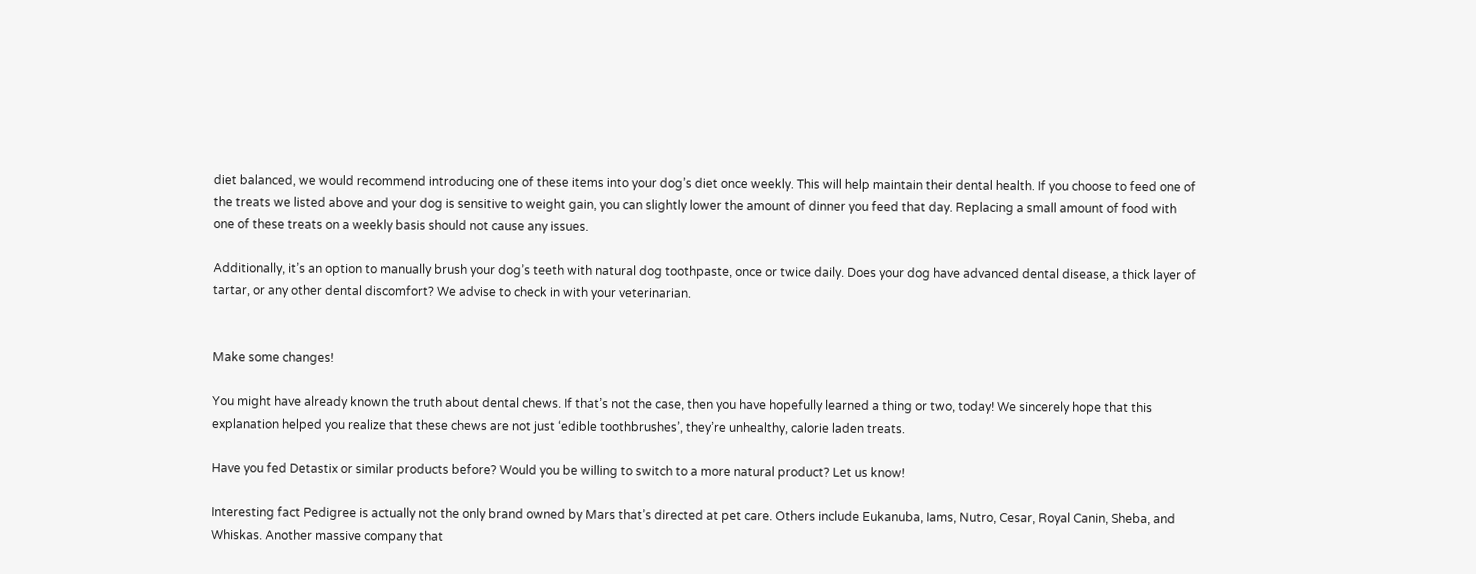diet balanced, we would recommend introducing one of these items into your dog’s diet once weekly. This will help maintain their dental health. If you choose to feed one of the treats we listed above and your dog is sensitive to weight gain, you can slightly lower the amount of dinner you feed that day. Replacing a small amount of food with one of these treats on a weekly basis should not cause any issues.

Additionally, it’s an option to manually brush your dog’s teeth with natural dog toothpaste, once or twice daily. Does your dog have advanced dental disease, a thick layer of tartar, or any other dental discomfort? We advise to check in with your veterinarian.


Make some changes!

You might have already known the truth about dental chews. If that’s not the case, then you have hopefully learned a thing or two, today! We sincerely hope that this explanation helped you realize that these chews are not just ‘edible toothbrushes’, they’re unhealthy, calorie laden treats.

Have you fed Detastix or similar products before? Would you be willing to switch to a more natural product? Let us know!

Interesting fact Pedigree is actually not the only brand owned by Mars that’s directed at pet care. Others include Eukanuba, Iams, Nutro, Cesar, Royal Canin, Sheba, and Whiskas. Another massive company that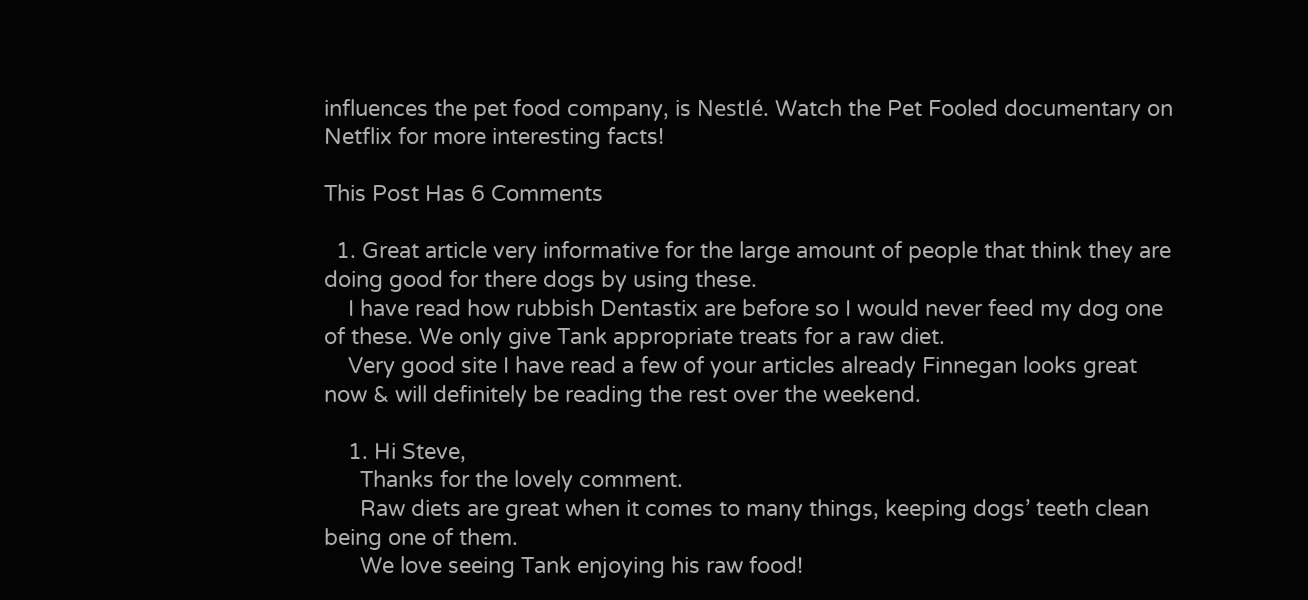influences the pet food company, is Nestlé. Watch the Pet Fooled documentary on Netflix for more interesting facts!

This Post Has 6 Comments

  1. Great article very informative for the large amount of people that think they are doing good for there dogs by using these.
    I have read how rubbish Dentastix are before so I would never feed my dog one of these. We only give Tank appropriate treats for a raw diet.
    Very good site I have read a few of your articles already Finnegan looks great now & will definitely be reading the rest over the weekend.

    1. Hi Steve,
      Thanks for the lovely comment.
      Raw diets are great when it comes to many things, keeping dogs’ teeth clean being one of them.
      We love seeing Tank enjoying his raw food!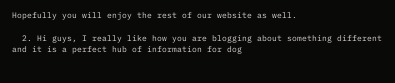Hopefully you will enjoy the rest of our website as well.

  2. Hi guys, I really like how you are blogging about something different and it is a perfect hub of information for dog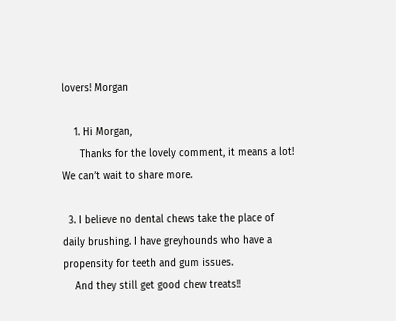lovers! Morgan

    1. Hi Morgan,
      Thanks for the lovely comment, it means a lot! We can’t wait to share more.

  3. I believe no dental chews take the place of daily brushing. I have greyhounds who have a propensity for teeth and gum issues.
    And they still get good chew treats!!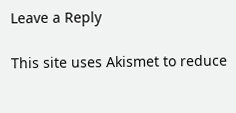Leave a Reply

This site uses Akismet to reduce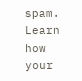spam. Learn how your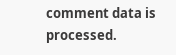comment data is processed.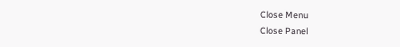Close Menu
Close Panel